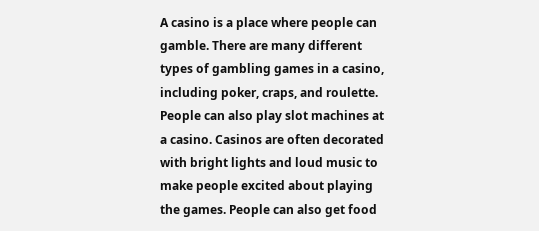A casino is a place where people can gamble. There are many different types of gambling games in a casino, including poker, craps, and roulette. People can also play slot machines at a casino. Casinos are often decorated with bright lights and loud music to make people excited about playing the games. People can also get food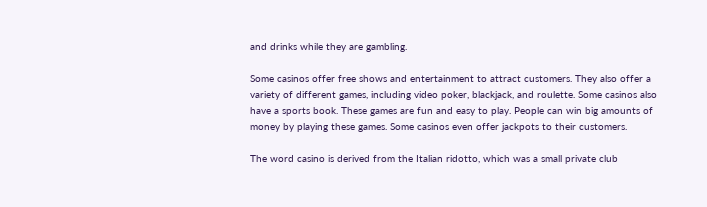and drinks while they are gambling.

Some casinos offer free shows and entertainment to attract customers. They also offer a variety of different games, including video poker, blackjack, and roulette. Some casinos also have a sports book. These games are fun and easy to play. People can win big amounts of money by playing these games. Some casinos even offer jackpots to their customers.

The word casino is derived from the Italian ridotto, which was a small private club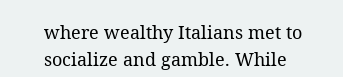where wealthy Italians met to socialize and gamble. While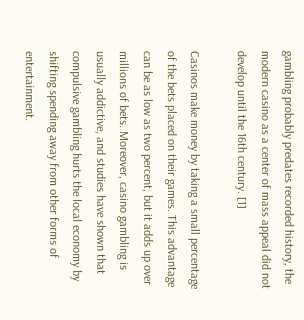gambling probably predates recorded history, the modern casino as a center of mass appeal did not develop until the 16th century. [1]

Casinos make money by taking a small percentage of the bets placed on their games. This advantage can be as low as two percent, but it adds up over millions of bets. Moreover, casino gambling is usually addictive, and studies have shown that compulsive gambling hurts the local economy by shifting spending away from other forms of entertainment.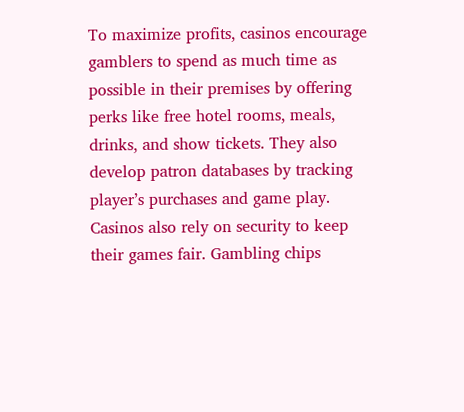To maximize profits, casinos encourage gamblers to spend as much time as possible in their premises by offering perks like free hotel rooms, meals, drinks, and show tickets. They also develop patron databases by tracking player’s purchases and game play. Casinos also rely on security to keep their games fair. Gambling chips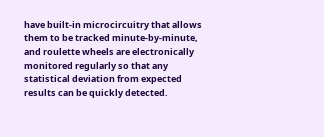have built-in microcircuitry that allows them to be tracked minute-by-minute, and roulette wheels are electronically monitored regularly so that any statistical deviation from expected results can be quickly detected.